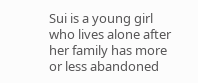Sui is a young girl who lives alone after her family has more or less abandoned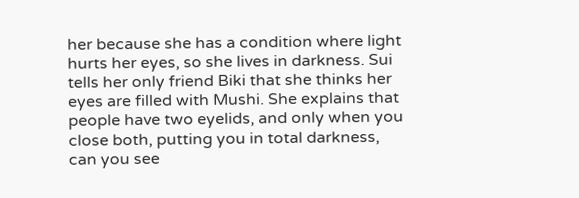her because she has a condition where light hurts her eyes, so she lives in darkness. Sui tells her only friend Biki that she thinks her eyes are filled with Mushi. She explains that people have two eyelids, and only when you close both, putting you in total darkness, can you see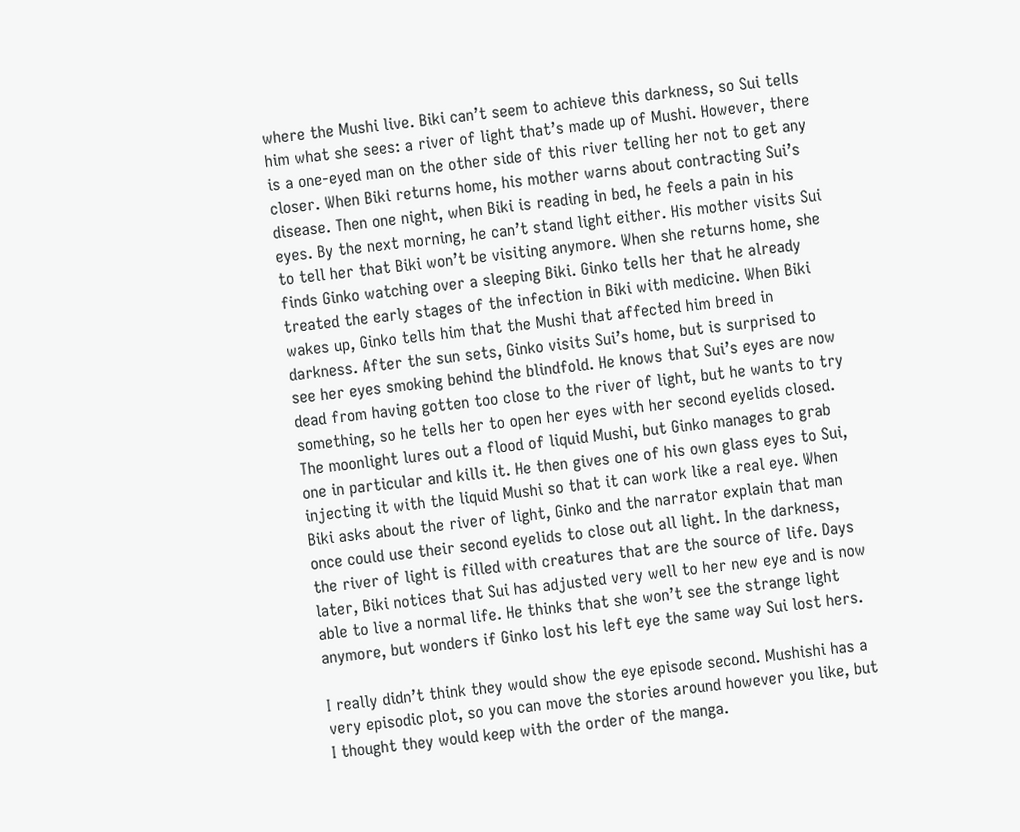where the Mushi live. Biki can’t seem to achieve this darkness, so Sui tells him what she sees: a river of light that’s made up of Mushi. However, there is a one-eyed man on the other side of this river telling her not to get any closer. When Biki returns home, his mother warns about contracting Sui’s disease. Then one night, when Biki is reading in bed, he feels a pain in his eyes. By the next morning, he can’t stand light either. His mother visits Sui to tell her that Biki won’t be visiting anymore. When she returns home, she finds Ginko watching over a sleeping Biki. Ginko tells her that he already treated the early stages of the infection in Biki with medicine. When Biki wakes up, Ginko tells him that the Mushi that affected him breed in darkness. After the sun sets, Ginko visits Sui’s home, but is surprised to see her eyes smoking behind the blindfold. He knows that Sui’s eyes are now dead from having gotten too close to the river of light, but he wants to try something, so he tells her to open her eyes with her second eyelids closed. The moonlight lures out a flood of liquid Mushi, but Ginko manages to grab one in particular and kills it. He then gives one of his own glass eyes to Sui, injecting it with the liquid Mushi so that it can work like a real eye. When Biki asks about the river of light, Ginko and the narrator explain that man once could use their second eyelids to close out all light. In the darkness, the river of light is filled with creatures that are the source of life. Days later, Biki notices that Sui has adjusted very well to her new eye and is now able to live a normal life. He thinks that she won’t see the strange light anymore, but wonders if Ginko lost his left eye the same way Sui lost hers.

I really didn’t think they would show the eye episode second. Mushishi has a very episodic plot, so you can move the stories around however you like, but I thought they would keep with the order of the manga.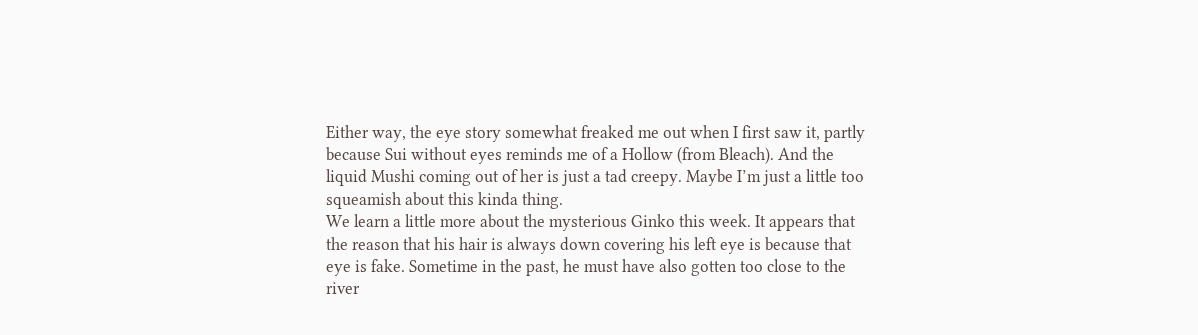Either way, the eye story somewhat freaked me out when I first saw it, partly because Sui without eyes reminds me of a Hollow (from Bleach). And the liquid Mushi coming out of her is just a tad creepy. Maybe I’m just a little too squeamish about this kinda thing.
We learn a little more about the mysterious Ginko this week. It appears that the reason that his hair is always down covering his left eye is because that eye is fake. Sometime in the past, he must have also gotten too close to the river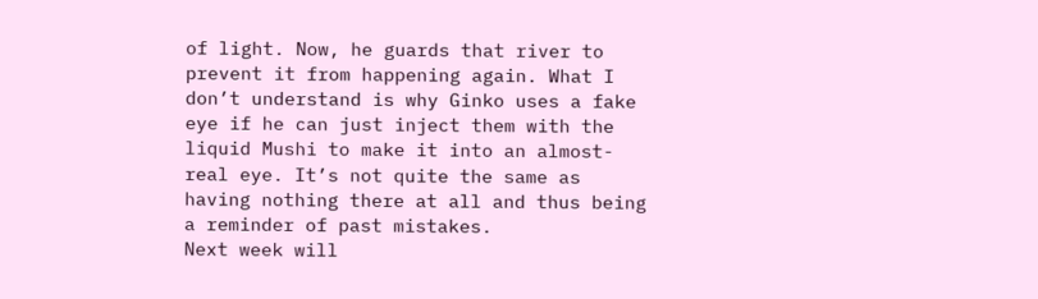of light. Now, he guards that river to prevent it from happening again. What I don’t understand is why Ginko uses a fake eye if he can just inject them with the liquid Mushi to make it into an almost-real eye. It’s not quite the same as having nothing there at all and thus being a reminder of past mistakes.
Next week will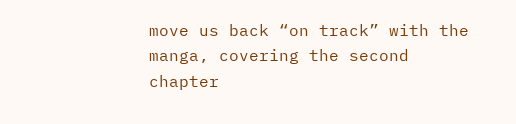move us back “on track” with the manga, covering the second chapter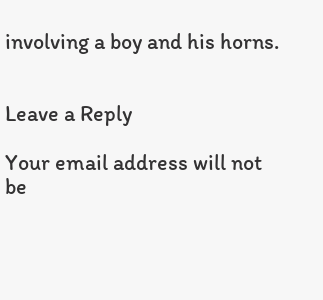involving a boy and his horns.


Leave a Reply

Your email address will not be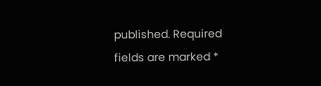published. Required fields are marked *